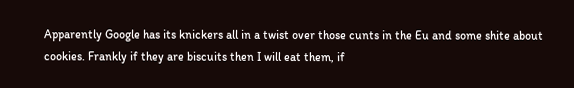Apparently Google has its knickers all in a twist over those cunts in the Eu and some shite about cookies. Frankly if they are biscuits then I will eat them, if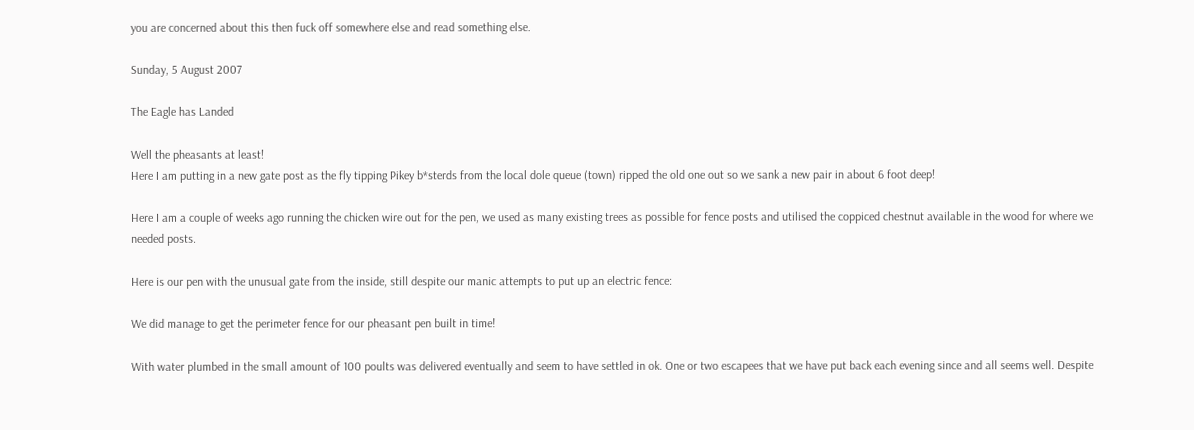you are concerned about this then fuck off somewhere else and read something else.

Sunday, 5 August 2007

The Eagle has Landed

Well the pheasants at least!
Here I am putting in a new gate post as the fly tipping Pikey b*sterds from the local dole queue (town) ripped the old one out so we sank a new pair in about 6 foot deep!

Here I am a couple of weeks ago running the chicken wire out for the pen, we used as many existing trees as possible for fence posts and utilised the coppiced chestnut available in the wood for where we needed posts.

Here is our pen with the unusual gate from the inside, still despite our manic attempts to put up an electric fence:

We did manage to get the perimeter fence for our pheasant pen built in time!

With water plumbed in the small amount of 100 poults was delivered eventually and seem to have settled in ok. One or two escapees that we have put back each evening since and all seems well. Despite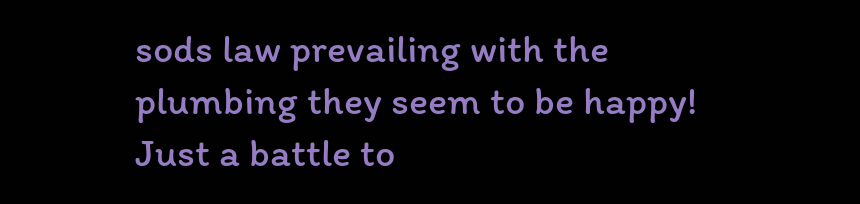sods law prevailing with the plumbing they seem to be happy! Just a battle to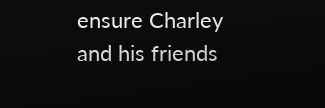ensure Charley and his friends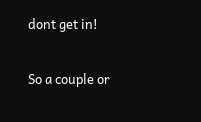dont get in!

So a couple or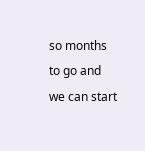so months to go and we can start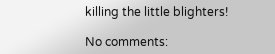killing the little blighters!

No comments: